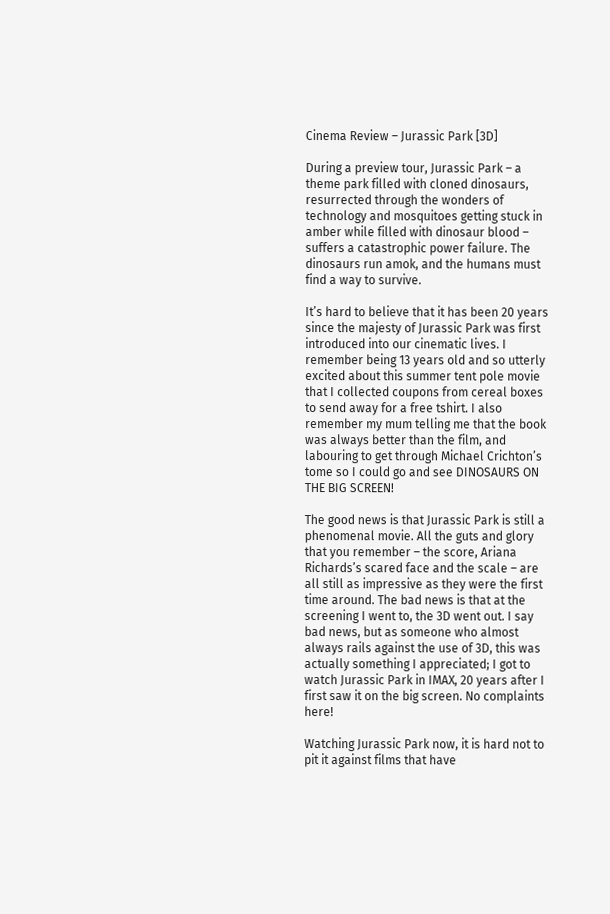Cinema Review – Jurassic Park [3D]

During a preview tour, Jurassic Park – a theme park filled with cloned dinosaurs, resurrected through the wonders of technology and mosquitoes getting stuck in amber while filled with dinosaur blood – suffers a catastrophic power failure. The dinosaurs run amok, and the humans must find a way to survive.

It’s hard to believe that it has been 20 years since the majesty of Jurassic Park was first introduced into our cinematic lives. I remember being 13 years old and so utterly excited about this summer tent pole movie that I collected coupons from cereal boxes to send away for a free tshirt. I also remember my mum telling me that the book was always better than the film, and labouring to get through Michael Crichton’s tome so I could go and see DINOSAURS ON THE BIG SCREEN!

The good news is that Jurassic Park is still a phenomenal movie. All the guts and glory that you remember – the score, Ariana Richards’s scared face and the scale – are all still as impressive as they were the first time around. The bad news is that at the screening I went to, the 3D went out. I say bad news, but as someone who almost always rails against the use of 3D, this was actually something I appreciated; I got to watch Jurassic Park in IMAX, 20 years after I first saw it on the big screen. No complaints here!

Watching Jurassic Park now, it is hard not to pit it against films that have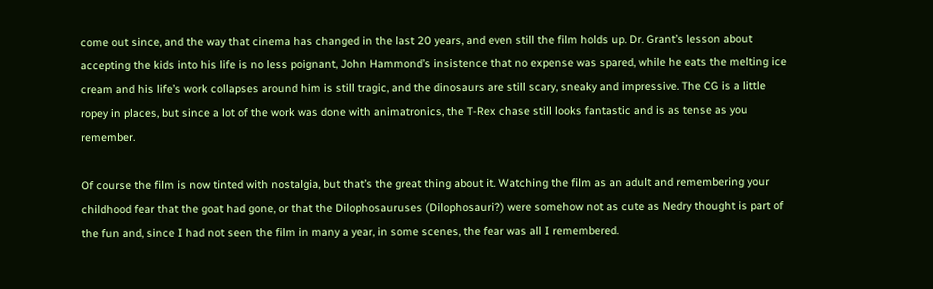come out since, and the way that cinema has changed in the last 20 years, and even still the film holds up. Dr. Grant’s lesson about accepting the kids into his life is no less poignant, John Hammond’s insistence that no expense was spared, while he eats the melting ice cream and his life’s work collapses around him is still tragic, and the dinosaurs are still scary, sneaky and impressive. The CG is a little ropey in places, but since a lot of the work was done with animatronics, the T-Rex chase still looks fantastic and is as tense as you remember.

Of course the film is now tinted with nostalgia, but that’s the great thing about it. Watching the film as an adult and remembering your childhood fear that the goat had gone, or that the Dilophosauruses (Dilophosauri?) were somehow not as cute as Nedry thought is part of the fun and, since I had not seen the film in many a year, in some scenes, the fear was all I remembered.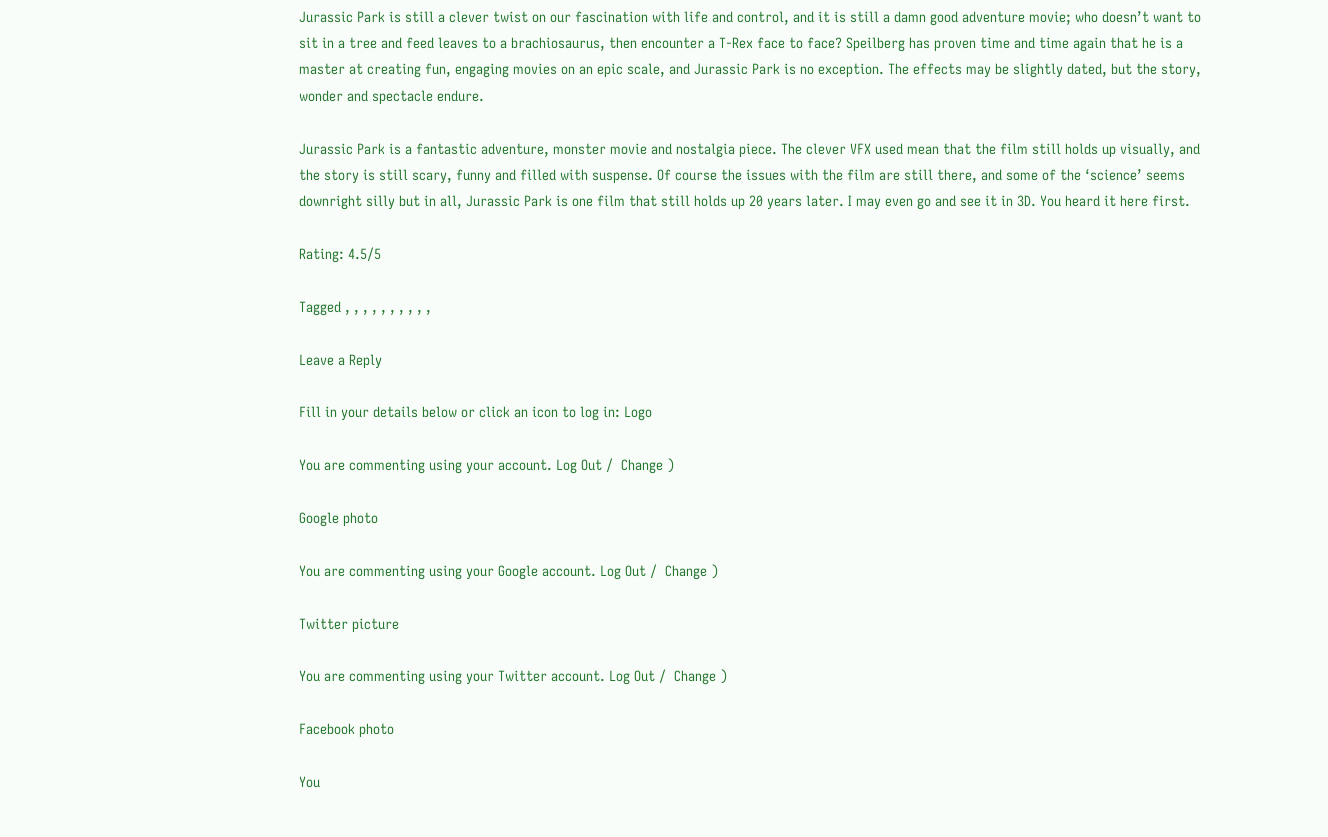Jurassic Park is still a clever twist on our fascination with life and control, and it is still a damn good adventure movie; who doesn’t want to sit in a tree and feed leaves to a brachiosaurus, then encounter a T-Rex face to face? Speilberg has proven time and time again that he is a master at creating fun, engaging movies on an epic scale, and Jurassic Park is no exception. The effects may be slightly dated, but the story, wonder and spectacle endure.

Jurassic Park is a fantastic adventure, monster movie and nostalgia piece. The clever VFX used mean that the film still holds up visually, and the story is still scary, funny and filled with suspense. Of course the issues with the film are still there, and some of the ‘science’ seems downright silly but in all, Jurassic Park is one film that still holds up 20 years later. I may even go and see it in 3D. You heard it here first.

Rating: 4.5/5

Tagged , , , , , , , , , ,

Leave a Reply

Fill in your details below or click an icon to log in: Logo

You are commenting using your account. Log Out /  Change )

Google photo

You are commenting using your Google account. Log Out /  Change )

Twitter picture

You are commenting using your Twitter account. Log Out /  Change )

Facebook photo

You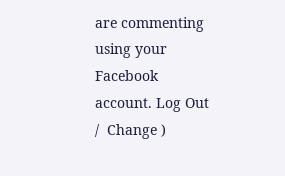are commenting using your Facebook account. Log Out /  Change )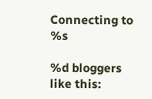Connecting to %s

%d bloggers like this: